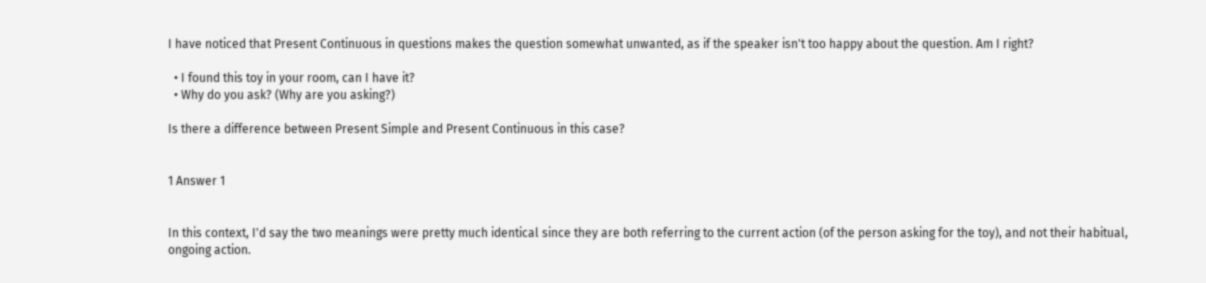I have noticed that Present Continuous in questions makes the question somewhat unwanted, as if the speaker isn't too happy about the question. Am I right?

  • I found this toy in your room, can I have it?
  • Why do you ask? (Why are you asking?)

Is there a difference between Present Simple and Present Continuous in this case?


1 Answer 1


In this context, I'd say the two meanings were pretty much identical since they are both referring to the current action (of the person asking for the toy), and not their habitual, ongoing action.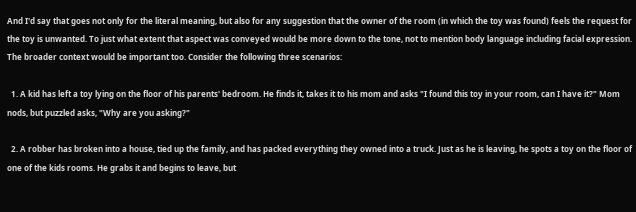And I'd say that goes not only for the literal meaning, but also for any suggestion that the owner of the room (in which the toy was found) feels the request for the toy is unwanted. To just what extent that aspect was conveyed would be more down to the tone, not to mention body language including facial expression. The broader context would be important too. Consider the following three scenarios:

  1. A kid has left a toy lying on the floor of his parents' bedroom. He finds it, takes it to his mom and asks "I found this toy in your room, can I have it?" Mom nods, but puzzled asks, "Why are you asking?"

  2. A robber has broken into a house, tied up the family, and has packed everything they owned into a truck. Just as he is leaving, he spots a toy on the floor of one of the kids rooms. He grabs it and begins to leave, but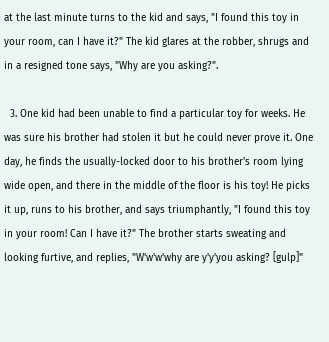at the last minute turns to the kid and says, "I found this toy in your room, can I have it?" The kid glares at the robber, shrugs and in a resigned tone says, "Why are you asking?".

  3. One kid had been unable to find a particular toy for weeks. He was sure his brother had stolen it but he could never prove it. One day, he finds the usually-locked door to his brother's room lying wide open, and there in the middle of the floor is his toy! He picks it up, runs to his brother, and says triumphantly, "I found this toy in your room! Can I have it?" The brother starts sweating and looking furtive, and replies, "W'w'w'why are y'y'you asking? [gulp]"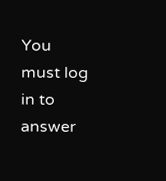You must log in to answer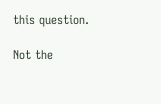this question.

Not the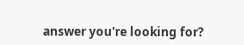answer you're looking for?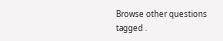Browse other questions tagged .